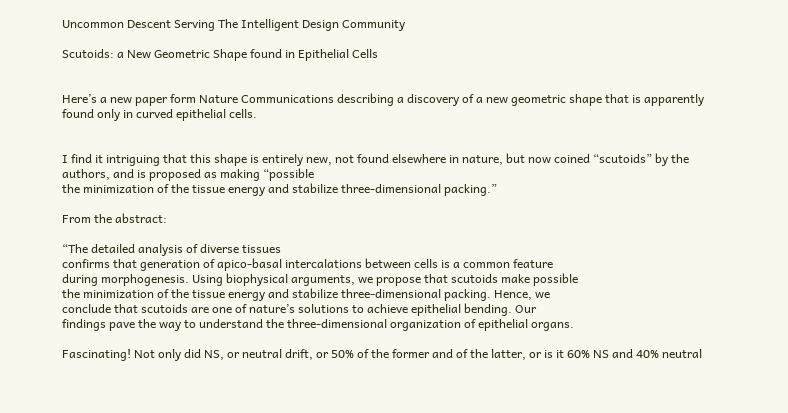Uncommon Descent Serving The Intelligent Design Community

Scutoids: a New Geometric Shape found in Epithelial Cells


Here’s a new paper form Nature Communications describing a discovery of a new geometric shape that is apparently found only in curved epithelial cells.


I find it intriguing that this shape is entirely new, not found elsewhere in nature, but now coined “scutoids” by the authors, and is proposed as making “possible
the minimization of the tissue energy and stabilize three-dimensional packing.”

From the abstract:

“The detailed analysis of diverse tissues
confirms that generation of apico-basal intercalations between cells is a common feature
during morphogenesis. Using biophysical arguments, we propose that scutoids make possible
the minimization of the tissue energy and stabilize three-dimensional packing. Hence, we
conclude that scutoids are one of nature’s solutions to achieve epithelial bending. Our
findings pave the way to understand the three-dimensional organization of epithelial organs.

Fascinating! Not only did NS, or neutral drift, or 50% of the former and of the latter, or is it 60% NS and 40% neutral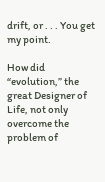drift, or . . . You get my point.

How did “evolution,” the great Designer of Life, not only overcome the problem of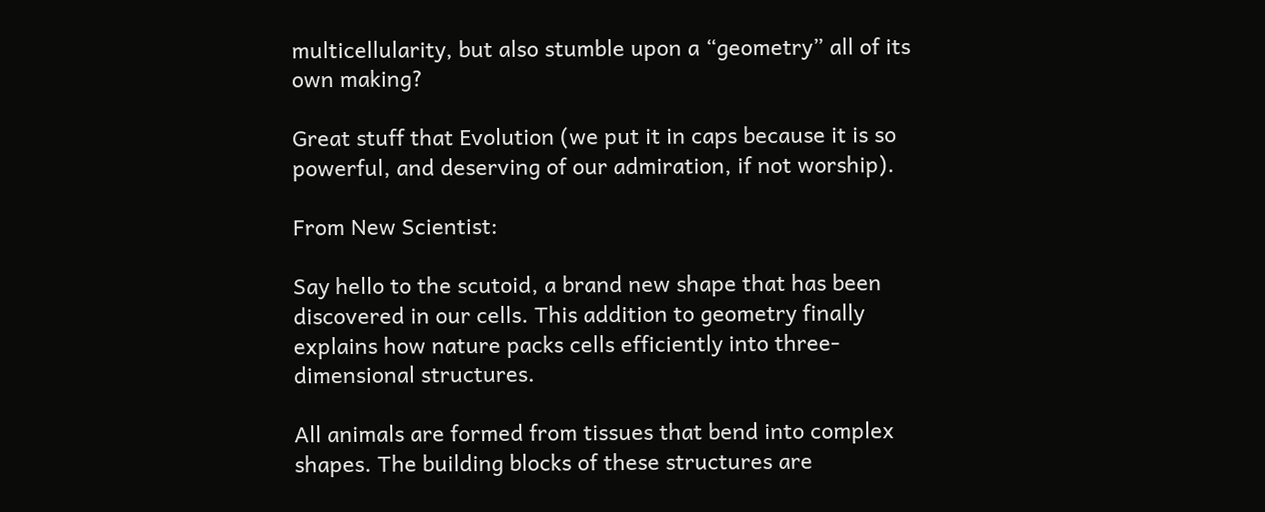multicellularity, but also stumble upon a “geometry” all of its own making?

Great stuff that Evolution (we put it in caps because it is so powerful, and deserving of our admiration, if not worship).

From New Scientist:

Say hello to the scutoid, a brand new shape that has been discovered in our cells. This addition to geometry finally explains how nature packs cells efficiently into three-dimensional structures.

All animals are formed from tissues that bend into complex shapes. The building blocks of these structures are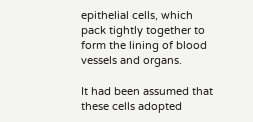epithelial cells, which pack tightly together to form the lining of blood vessels and organs.

It had been assumed that these cells adopted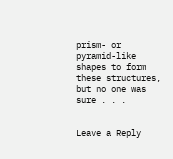prism- or pyramid-like shapes to form these structures, but no one was sure . . .


Leave a Reply